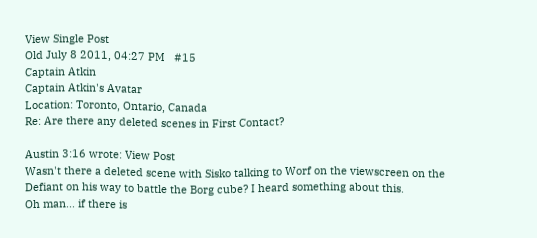View Single Post
Old July 8 2011, 04:27 PM   #15
Captain Atkin
Captain Atkin's Avatar
Location: Toronto, Ontario, Canada
Re: Are there any deleted scenes in First Contact?

Austin 3:16 wrote: View Post
Wasn't there a deleted scene with Sisko talking to Worf on the viewscreen on the Defiant on his way to battle the Borg cube? I heard something about this.
Oh man... if there is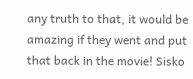any truth to that, it would be amazing if they went and put that back in the movie! Sisko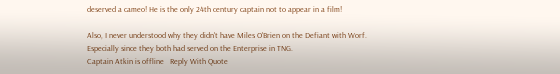deserved a cameo! He is the only 24th century captain not to appear in a film!

Also, I never understood why they didn't have Miles O'Brien on the Defiant with Worf. Especially since they both had served on the Enterprise in TNG.
Captain Atkin is offline   Reply With Quote